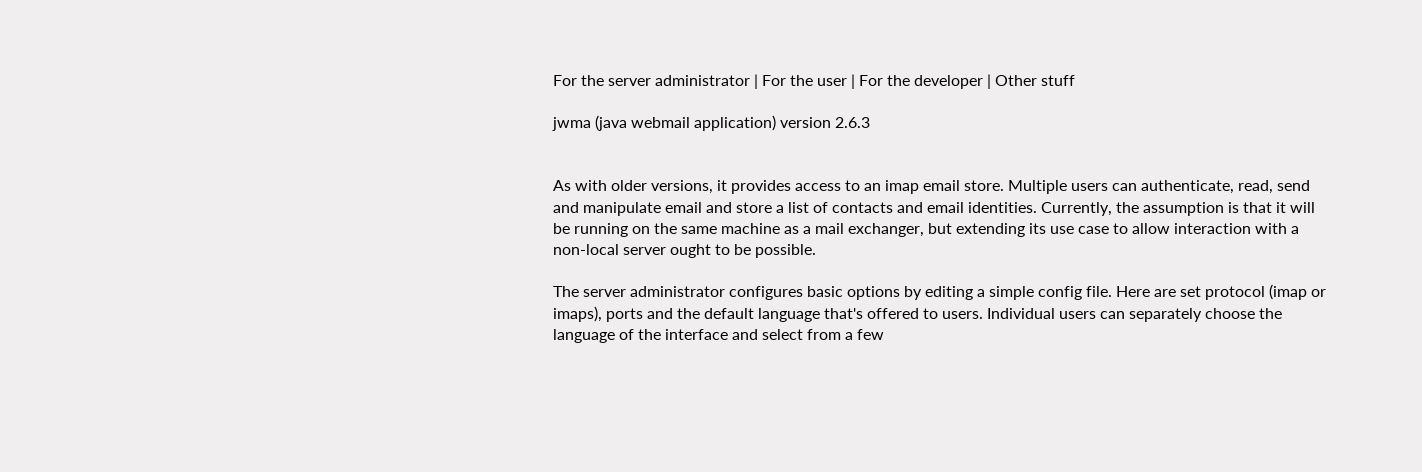For the server administrator | For the user | For the developer | Other stuff

jwma (java webmail application) version 2.6.3


As with older versions, it provides access to an imap email store. Multiple users can authenticate, read, send and manipulate email and store a list of contacts and email identities. Currently, the assumption is that it will be running on the same machine as a mail exchanger, but extending its use case to allow interaction with a non-local server ought to be possible.

The server administrator configures basic options by editing a simple config file. Here are set protocol (imap or imaps), ports and the default language that's offered to users. Individual users can separately choose the language of the interface and select from a few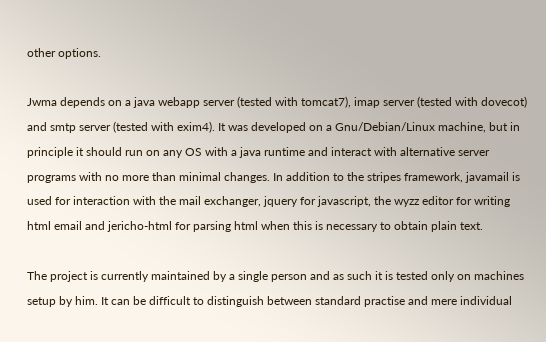other options.

Jwma depends on a java webapp server (tested with tomcat7), imap server (tested with dovecot) and smtp server (tested with exim4). It was developed on a Gnu/Debian/Linux machine, but in principle it should run on any OS with a java runtime and interact with alternative server programs with no more than minimal changes. In addition to the stripes framework, javamail is used for interaction with the mail exchanger, jquery for javascript, the wyzz editor for writing html email and jericho-html for parsing html when this is necessary to obtain plain text.

The project is currently maintained by a single person and as such it is tested only on machines setup by him. It can be difficult to distinguish between standard practise and mere individual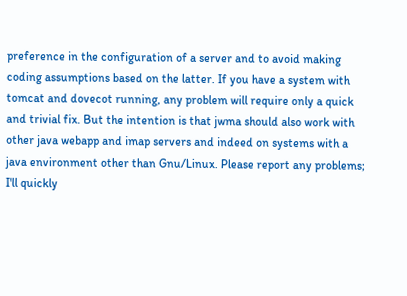preference in the configuration of a server and to avoid making coding assumptions based on the latter. If you have a system with tomcat and dovecot running, any problem will require only a quick and trivial fix. But the intention is that jwma should also work with other java webapp and imap servers and indeed on systems with a java environment other than Gnu/Linux. Please report any problems; I'll quickly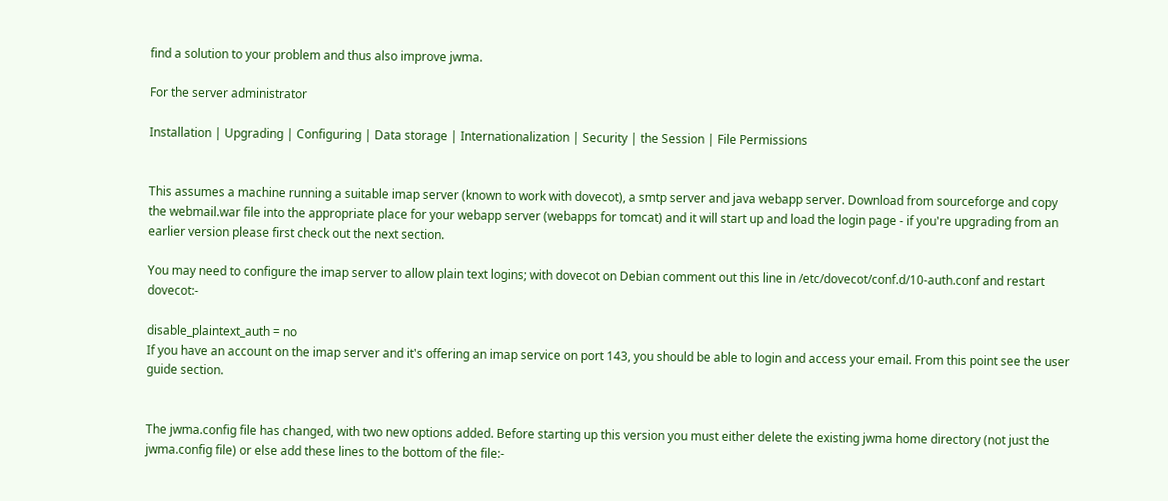find a solution to your problem and thus also improve jwma.

For the server administrator

Installation | Upgrading | Configuring | Data storage | Internationalization | Security | the Session | File Permissions


This assumes a machine running a suitable imap server (known to work with dovecot), a smtp server and java webapp server. Download from sourceforge and copy the webmail.war file into the appropriate place for your webapp server (webapps for tomcat) and it will start up and load the login page - if you're upgrading from an earlier version please first check out the next section.

You may need to configure the imap server to allow plain text logins; with dovecot on Debian comment out this line in /etc/dovecot/conf.d/10-auth.conf and restart dovecot:-

disable_plaintext_auth = no
If you have an account on the imap server and it's offering an imap service on port 143, you should be able to login and access your email. From this point see the user guide section.


The jwma.config file has changed, with two new options added. Before starting up this version you must either delete the existing jwma home directory (not just the jwma.config file) or else add these lines to the bottom of the file:-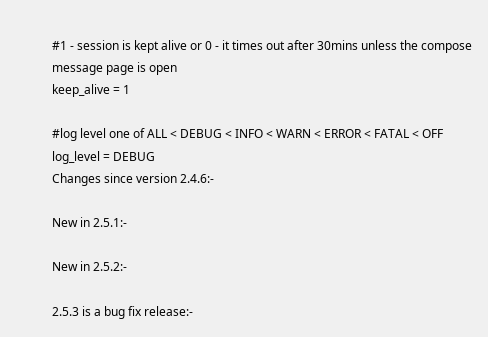#1 - session is kept alive or 0 - it times out after 30mins unless the compose message page is open
keep_alive = 1

#log level one of ALL < DEBUG < INFO < WARN < ERROR < FATAL < OFF
log_level = DEBUG
Changes since version 2.4.6:-

New in 2.5.1:-

New in 2.5.2:-

2.5.3 is a bug fix release:-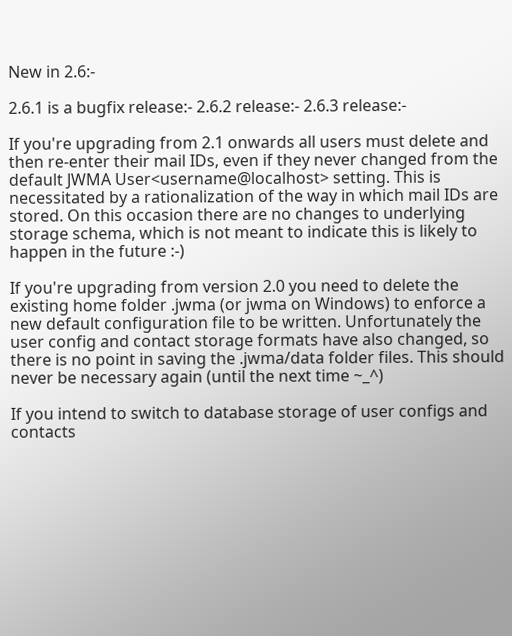New in 2.6:-

2.6.1 is a bugfix release:- 2.6.2 release:- 2.6.3 release:-

If you're upgrading from 2.1 onwards all users must delete and then re-enter their mail IDs, even if they never changed from the default JWMA User<username@localhost> setting. This is necessitated by a rationalization of the way in which mail IDs are stored. On this occasion there are no changes to underlying storage schema, which is not meant to indicate this is likely to happen in the future :-)

If you're upgrading from version 2.0 you need to delete the existing home folder .jwma (or jwma on Windows) to enforce a new default configuration file to be written. Unfortunately the user config and contact storage formats have also changed, so there is no point in saving the .jwma/data folder files. This should never be necessary again (until the next time ~_^)

If you intend to switch to database storage of user configs and contacts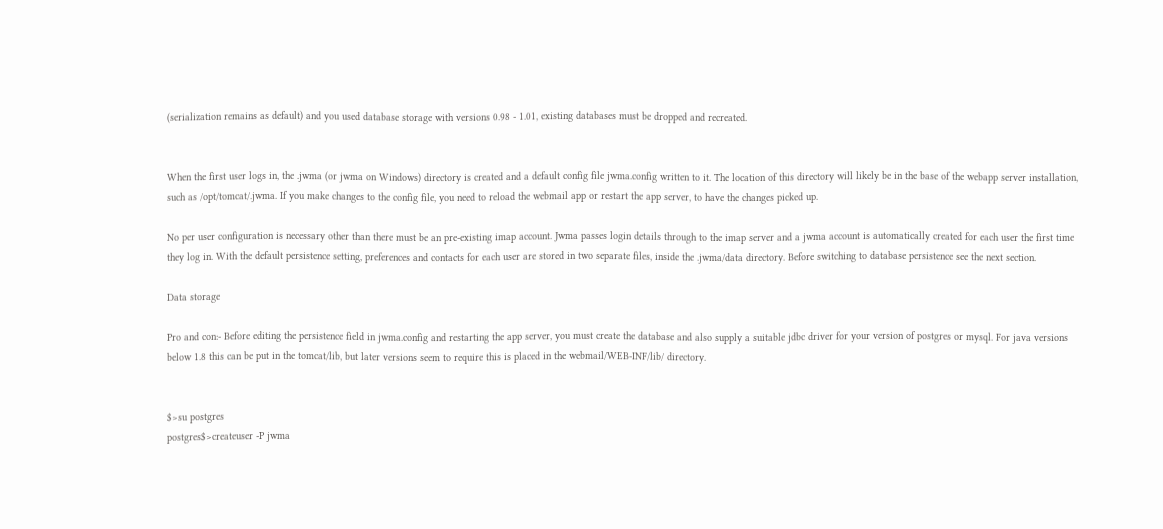(serialization remains as default) and you used database storage with versions 0.98 - 1.01, existing databases must be dropped and recreated.


When the first user logs in, the .jwma (or jwma on Windows) directory is created and a default config file jwma.config written to it. The location of this directory will likely be in the base of the webapp server installation, such as /opt/tomcat/.jwma. If you make changes to the config file, you need to reload the webmail app or restart the app server, to have the changes picked up.

No per user configuration is necessary other than there must be an pre-existing imap account. Jwma passes login details through to the imap server and a jwma account is automatically created for each user the first time they log in. With the default persistence setting, preferences and contacts for each user are stored in two separate files, inside the .jwma/data directory. Before switching to database persistence see the next section.

Data storage

Pro and con:- Before editing the persistence field in jwma.config and restarting the app server, you must create the database and also supply a suitable jdbc driver for your version of postgres or mysql. For java versions below 1.8 this can be put in the tomcat/lib, but later versions seem to require this is placed in the webmail/WEB-INF/lib/ directory.


$>su postgres
postgres$>createuser -P jwma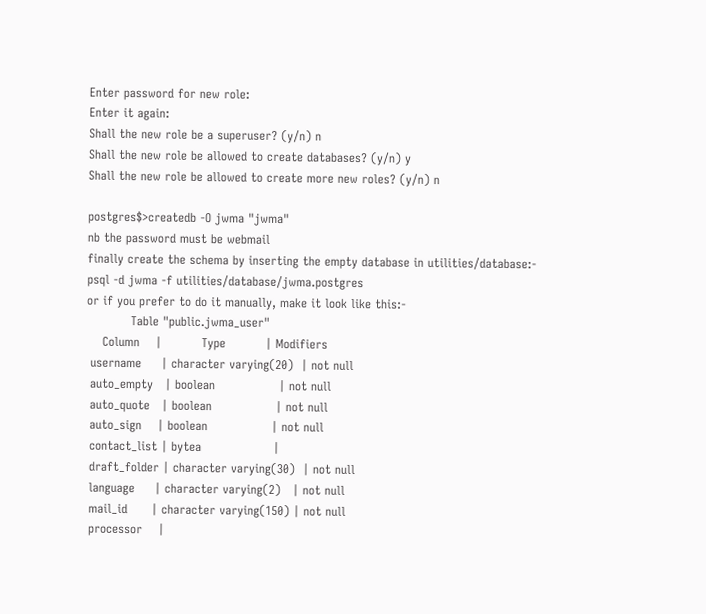Enter password for new role:
Enter it again:
Shall the new role be a superuser? (y/n) n
Shall the new role be allowed to create databases? (y/n) y
Shall the new role be allowed to create more new roles? (y/n) n

postgres$>createdb -O jwma "jwma"
nb the password must be webmail
finally create the schema by inserting the empty database in utilities/database:-
psql -d jwma -f utilities/database/jwma.postgres
or if you prefer to do it manually, make it look like this:-
           Table "public.jwma_user"
    Column    |          Type          | Modifiers
 username     | character varying(20)  | not null
 auto_empty   | boolean                | not null
 auto_quote   | boolean                | not null
 auto_sign    | boolean                | not null
 contact_list | bytea                  |
 draft_folder | character varying(30)  | not null
 language     | character varying(2)   | not null
 mail_id      | character varying(150) | not null
 processor    |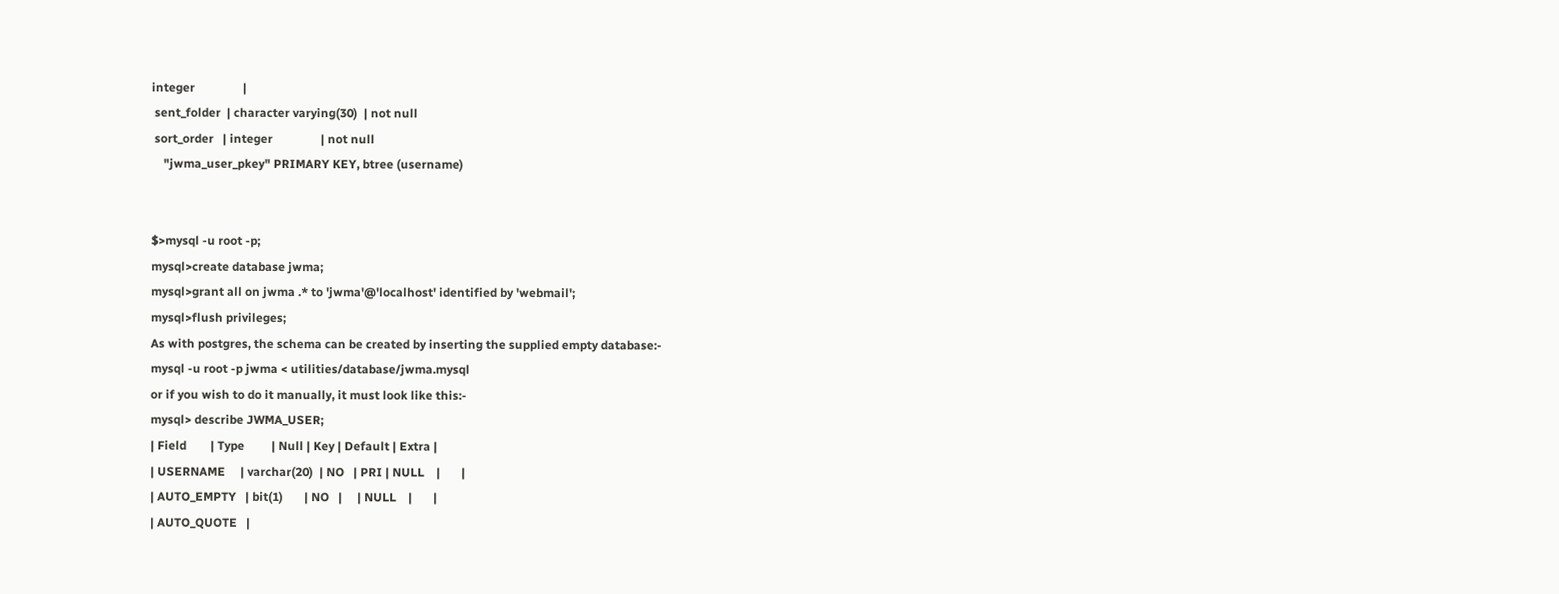integer                |
 sent_folder  | character varying(30)  | not null
 sort_order   | integer                | not null
    "jwma_user_pkey" PRIMARY KEY, btree (username)


$>mysql -u root -p;
mysql>create database jwma;
mysql>grant all on jwma .* to 'jwma'@'localhost' identified by 'webmail';
mysql>flush privileges;
As with postgres, the schema can be created by inserting the supplied empty database:-
mysql -u root -p jwma < utilities/database/jwma.mysql
or if you wish to do it manually, it must look like this:-
mysql> describe JWMA_USER;
| Field        | Type         | Null | Key | Default | Extra |
| USERNAME     | varchar(20)  | NO   | PRI | NULL    |       |
| AUTO_EMPTY   | bit(1)       | NO   |     | NULL    |       |
| AUTO_QUOTE   |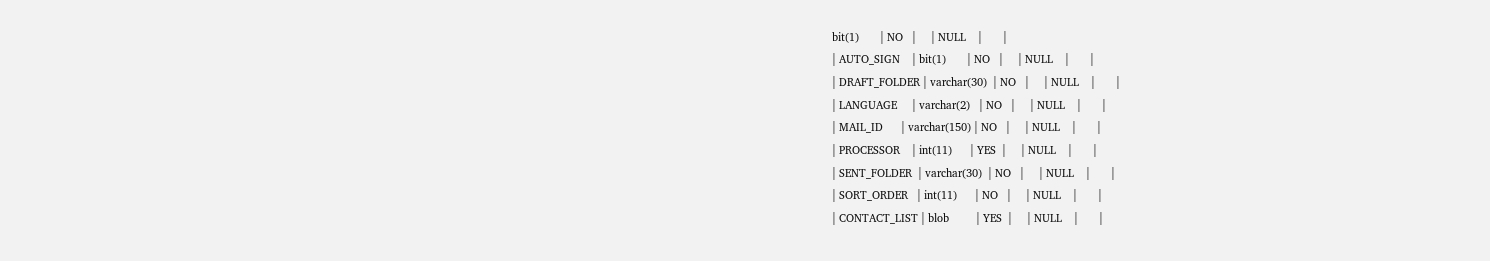bit(1)       | NO   |     | NULL    |       |
| AUTO_SIGN    | bit(1)       | NO   |     | NULL    |       |
| DRAFT_FOLDER | varchar(30)  | NO   |     | NULL    |       |
| LANGUAGE     | varchar(2)   | NO   |     | NULL    |       |
| MAIL_ID      | varchar(150) | NO   |     | NULL    |       |
| PROCESSOR    | int(11)      | YES  |     | NULL    |       |
| SENT_FOLDER  | varchar(30)  | NO   |     | NULL    |       |
| SORT_ORDER   | int(11)      | NO   |     | NULL    |       |
| CONTACT_LIST | blob         | YES  |     | NULL    |       |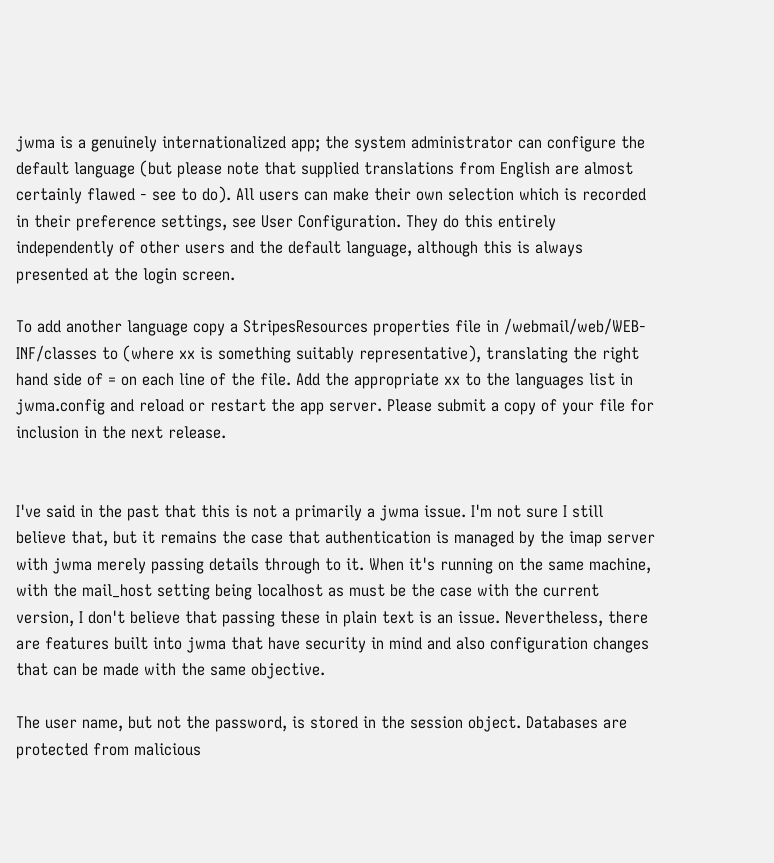jwma is a genuinely internationalized app; the system administrator can configure the default language (but please note that supplied translations from English are almost certainly flawed - see to do). All users can make their own selection which is recorded in their preference settings, see User Configuration. They do this entirely independently of other users and the default language, although this is always presented at the login screen.

To add another language copy a StripesResources properties file in /webmail/web/WEB-INF/classes to (where xx is something suitably representative), translating the right hand side of = on each line of the file. Add the appropriate xx to the languages list in jwma.config and reload or restart the app server. Please submit a copy of your file for inclusion in the next release.


I've said in the past that this is not a primarily a jwma issue. I'm not sure I still believe that, but it remains the case that authentication is managed by the imap server with jwma merely passing details through to it. When it's running on the same machine, with the mail_host setting being localhost as must be the case with the current version, I don't believe that passing these in plain text is an issue. Nevertheless, there are features built into jwma that have security in mind and also configuration changes that can be made with the same objective.

The user name, but not the password, is stored in the session object. Databases are protected from malicious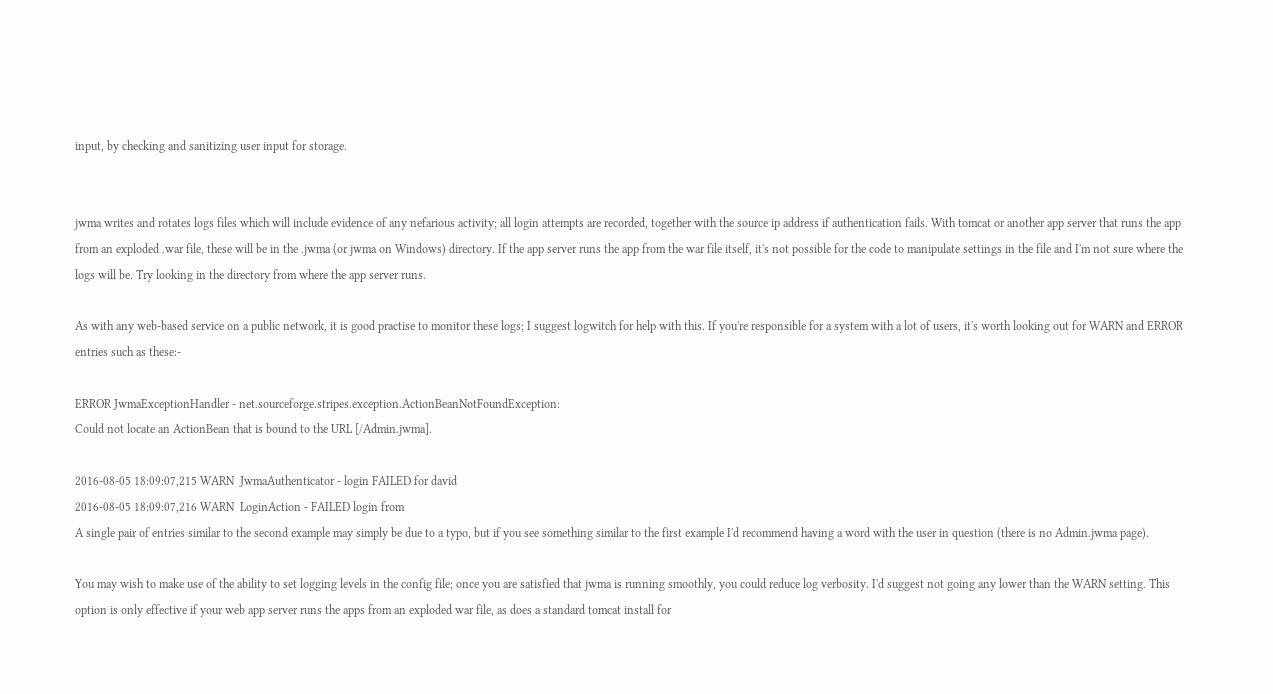input, by checking and sanitizing user input for storage.


jwma writes and rotates logs files which will include evidence of any nefarious activity; all login attempts are recorded, together with the source ip address if authentication fails. With tomcat or another app server that runs the app from an exploded .war file, these will be in the .jwma (or jwma on Windows) directory. If the app server runs the app from the war file itself, it's not possible for the code to manipulate settings in the file and I'm not sure where the logs will be. Try looking in the directory from where the app server runs.

As with any web-based service on a public network, it is good practise to monitor these logs; I suggest logwitch for help with this. If you're responsible for a system with a lot of users, it's worth looking out for WARN and ERROR entries such as these:-

ERROR JwmaExceptionHandler - net.sourceforge.stripes.exception.ActionBeanNotFoundException:
Could not locate an ActionBean that is bound to the URL [/Admin.jwma].

2016-08-05 18:09:07,215 WARN  JwmaAuthenticator - login FAILED for david
2016-08-05 18:09:07,216 WARN  LoginAction - FAILED login from
A single pair of entries similar to the second example may simply be due to a typo, but if you see something similar to the first example I'd recommend having a word with the user in question (there is no Admin.jwma page).

You may wish to make use of the ability to set logging levels in the config file; once you are satisfied that jwma is running smoothly, you could reduce log verbosity. I'd suggest not going any lower than the WARN setting. This option is only effective if your web app server runs the apps from an exploded war file, as does a standard tomcat install for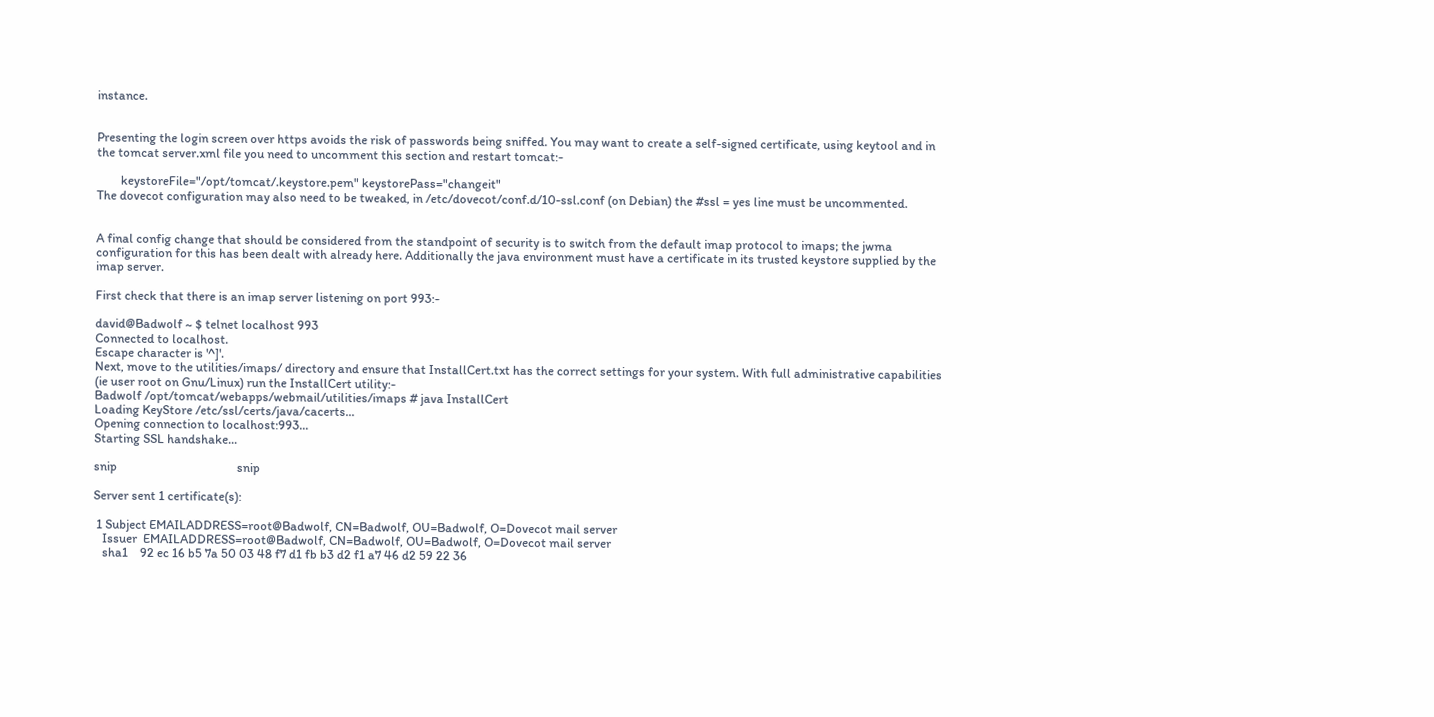instance.


Presenting the login screen over https avoids the risk of passwords being sniffed. You may want to create a self-signed certificate, using keytool and in the tomcat server.xml file you need to uncomment this section and restart tomcat:-

        keystoreFile="/opt/tomcat/.keystore.pem" keystorePass="changeit"
The dovecot configuration may also need to be tweaked, in /etc/dovecot/conf.d/10-ssl.conf (on Debian) the #ssl = yes line must be uncommented.


A final config change that should be considered from the standpoint of security is to switch from the default imap protocol to imaps; the jwma configuration for this has been dealt with already here. Additionally the java environment must have a certificate in its trusted keystore supplied by the imap server.

First check that there is an imap server listening on port 993:-

david@Badwolf ~ $ telnet localhost 993
Connected to localhost.
Escape character is '^]'.
Next, move to the utilities/imaps/ directory and ensure that InstallCert.txt has the correct settings for your system. With full administrative capabilities (ie user root on Gnu/Linux) run the InstallCert utility:-
Badwolf /opt/tomcat/webapps/webmail/utilities/imaps # java InstallCert
Loading KeyStore /etc/ssl/certs/java/cacerts...
Opening connection to localhost:993...
Starting SSL handshake...

snip                                        snip

Server sent 1 certificate(s):

 1 Subject EMAILADDRESS=root@Badwolf, CN=Badwolf, OU=Badwolf, O=Dovecot mail server
   Issuer  EMAILADDRESS=root@Badwolf, CN=Badwolf, OU=Badwolf, O=Dovecot mail server
   sha1    92 ec 16 b5 7a 50 03 48 f7 d1 fb b3 d2 f1 a7 46 d2 59 22 36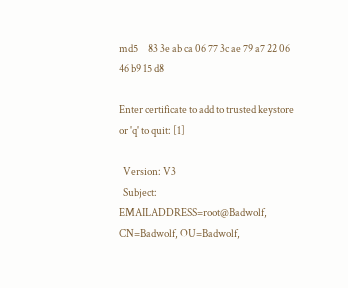md5     83 3e ab ca 06 77 3c ae 79 a7 22 06 46 b9 15 d8

Enter certificate to add to trusted keystore or 'q' to quit: [1]

  Version: V3
  Subject: EMAILADDRESS=root@Badwolf, CN=Badwolf, OU=Badwolf,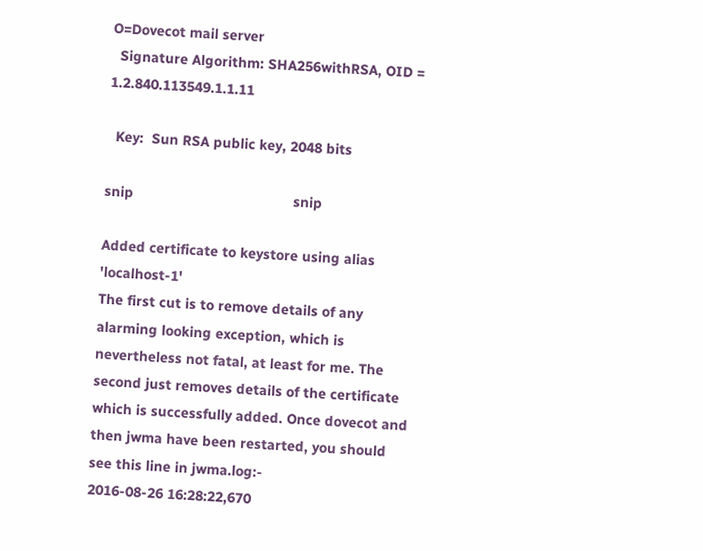O=Dovecot mail server
  Signature Algorithm: SHA256withRSA, OID = 1.2.840.113549.1.1.11

  Key:  Sun RSA public key, 2048 bits

snip                                        snip

Added certificate to keystore using alias 'localhost-1'
The first cut is to remove details of any alarming looking exception, which is nevertheless not fatal, at least for me. The second just removes details of the certificate which is successfully added. Once dovecot and then jwma have been restarted, you should see this line in jwma.log:-
2016-08-26 16:28:22,670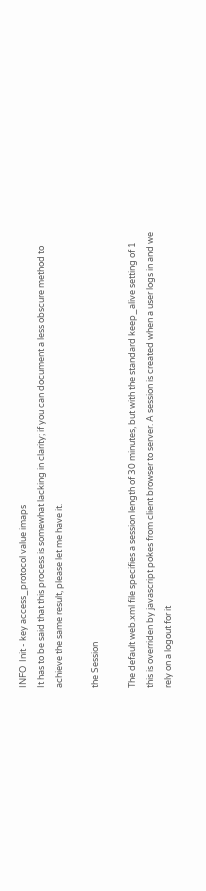INFO  Init - key access_protocol value imaps
It has to be said that this process is somewhat lacking in clarity; if you can document a less obscure method to achieve the same result, please let me have it.

the Session

The default web.xml file specifies a session length of 30 minutes, but with the standard keep_alive setting of 1 this is overriden by javascript pokes from client browser to server. A session is created when a user logs in and we rely on a logout for it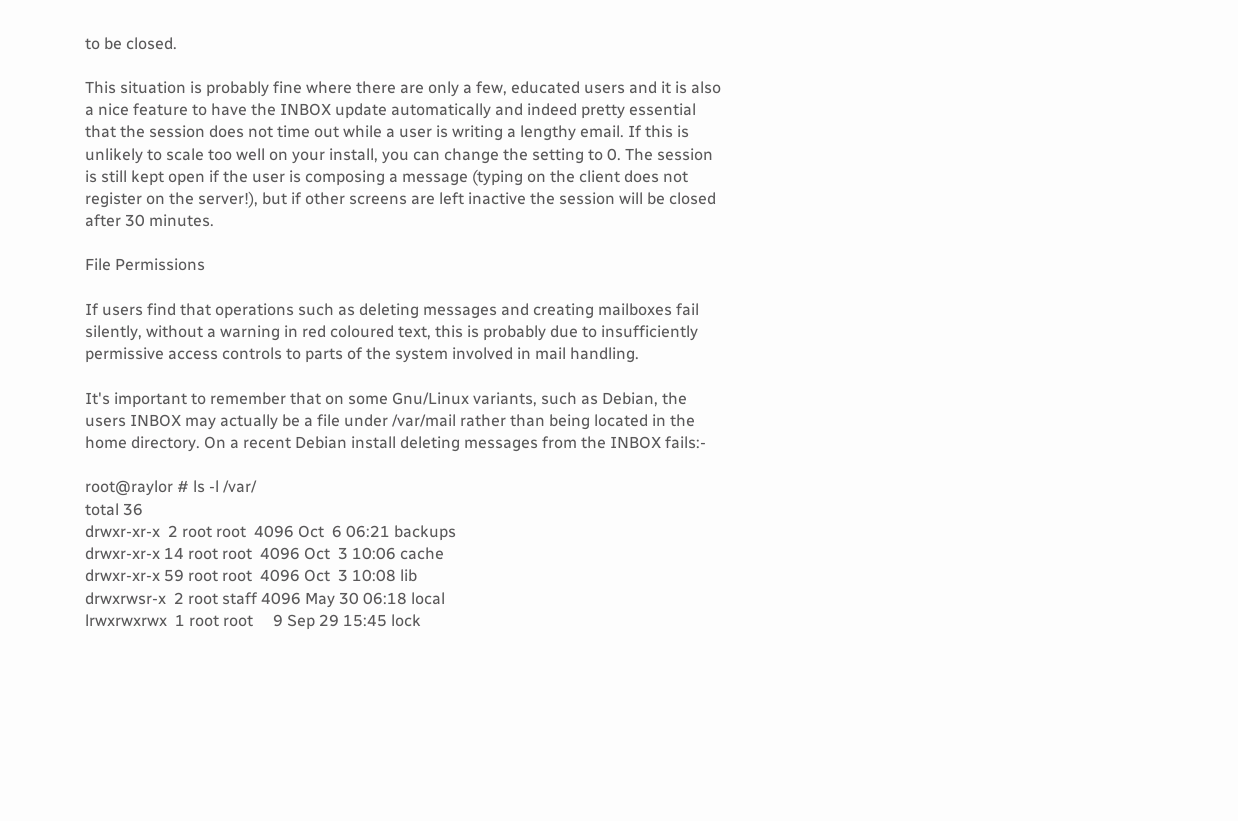to be closed.

This situation is probably fine where there are only a few, educated users and it is also a nice feature to have the INBOX update automatically and indeed pretty essential that the session does not time out while a user is writing a lengthy email. If this is unlikely to scale too well on your install, you can change the setting to 0. The session is still kept open if the user is composing a message (typing on the client does not register on the server!), but if other screens are left inactive the session will be closed after 30 minutes.

File Permissions

If users find that operations such as deleting messages and creating mailboxes fail silently, without a warning in red coloured text, this is probably due to insufficiently permissive access controls to parts of the system involved in mail handling.

It's important to remember that on some Gnu/Linux variants, such as Debian, the users INBOX may actually be a file under /var/mail rather than being located in the home directory. On a recent Debian install deleting messages from the INBOX fails:-

root@raylor # ls -l /var/
total 36
drwxr-xr-x  2 root root  4096 Oct  6 06:21 backups
drwxr-xr-x 14 root root  4096 Oct  3 10:06 cache
drwxr-xr-x 59 root root  4096 Oct  3 10:08 lib
drwxrwsr-x  2 root staff 4096 May 30 06:18 local
lrwxrwxrwx  1 root root     9 Sep 29 15:45 lock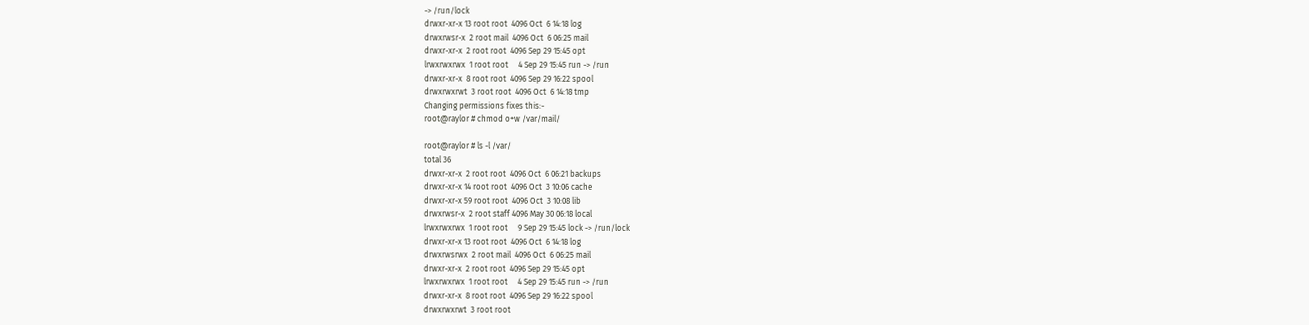-> /run/lock
drwxr-xr-x 13 root root  4096 Oct  6 14:18 log
drwxrwsr-x  2 root mail  4096 Oct  6 06:25 mail
drwxr-xr-x  2 root root  4096 Sep 29 15:45 opt
lrwxrwxrwx  1 root root     4 Sep 29 15:45 run -> /run
drwxr-xr-x  8 root root  4096 Sep 29 16:22 spool
drwxrwxrwt  3 root root  4096 Oct  6 14:18 tmp
Changing permissions fixes this:-
root@raylor # chmod o+w /var/mail/

root@raylor # ls -l /var/
total 36
drwxr-xr-x  2 root root  4096 Oct  6 06:21 backups
drwxr-xr-x 14 root root  4096 Oct  3 10:06 cache
drwxr-xr-x 59 root root  4096 Oct  3 10:08 lib
drwxrwsr-x  2 root staff 4096 May 30 06:18 local
lrwxrwxrwx  1 root root     9 Sep 29 15:45 lock -> /run/lock
drwxr-xr-x 13 root root  4096 Oct  6 14:18 log
drwxrwsrwx  2 root mail  4096 Oct  6 06:25 mail
drwxr-xr-x  2 root root  4096 Sep 29 15:45 opt
lrwxrwxrwx  1 root root     4 Sep 29 15:45 run -> /run
drwxr-xr-x  8 root root  4096 Sep 29 16:22 spool
drwxrwxrwt  3 root root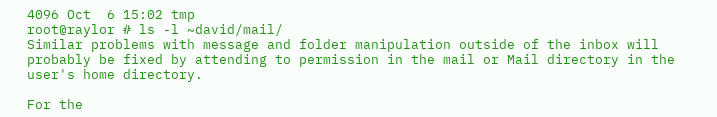4096 Oct  6 15:02 tmp
root@raylor # ls -l ~david/mail/
Similar problems with message and folder manipulation outside of the inbox will probably be fixed by attending to permission in the mail or Mail directory in the user's home directory.

For the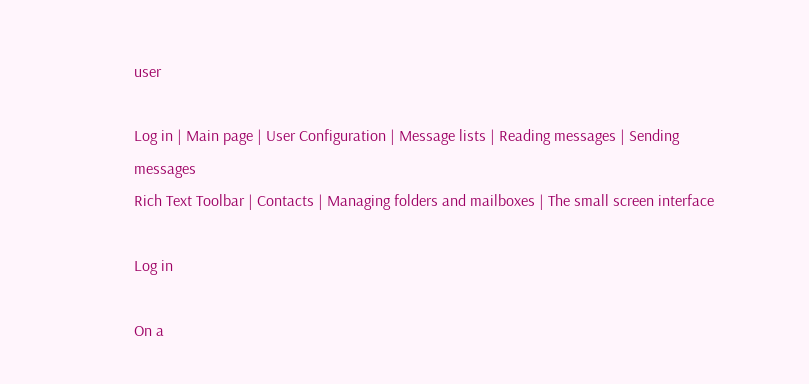user

Log in | Main page | User Configuration | Message lists | Reading messages | Sending messages
Rich Text Toolbar | Contacts | Managing folders and mailboxes | The small screen interface

Log in

On a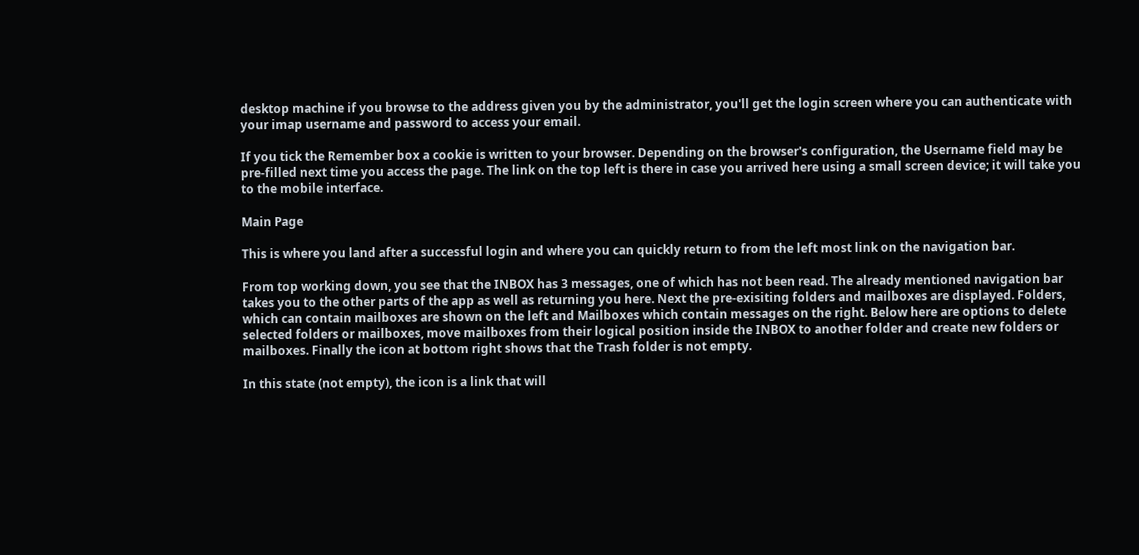desktop machine if you browse to the address given you by the administrator, you'll get the login screen where you can authenticate with your imap username and password to access your email.

If you tick the Remember box a cookie is written to your browser. Depending on the browser's configuration, the Username field may be pre-filled next time you access the page. The link on the top left is there in case you arrived here using a small screen device; it will take you to the mobile interface.

Main Page

This is where you land after a successful login and where you can quickly return to from the left most link on the navigation bar.

From top working down, you see that the INBOX has 3 messages, one of which has not been read. The already mentioned navigation bar takes you to the other parts of the app as well as returning you here. Next the pre-exisiting folders and mailboxes are displayed. Folders, which can contain mailboxes are shown on the left and Mailboxes which contain messages on the right. Below here are options to delete selected folders or mailboxes, move mailboxes from their logical position inside the INBOX to another folder and create new folders or mailboxes. Finally the icon at bottom right shows that the Trash folder is not empty.

In this state (not empty), the icon is a link that will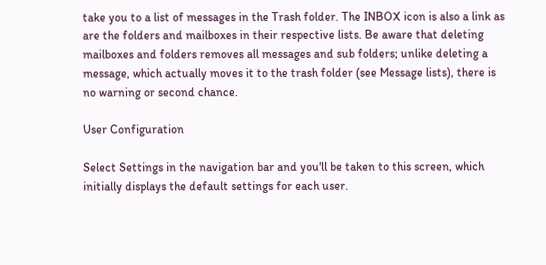take you to a list of messages in the Trash folder. The INBOX icon is also a link as are the folders and mailboxes in their respective lists. Be aware that deleting mailboxes and folders removes all messages and sub folders; unlike deleting a message, which actually moves it to the trash folder (see Message lists), there is no warning or second chance.

User Configuration

Select Settings in the navigation bar and you'll be taken to this screen, which initially displays the default settings for each user.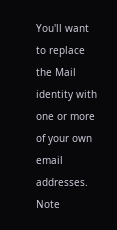You'll want to replace the Mail identity with one or more of your own email addresses. Note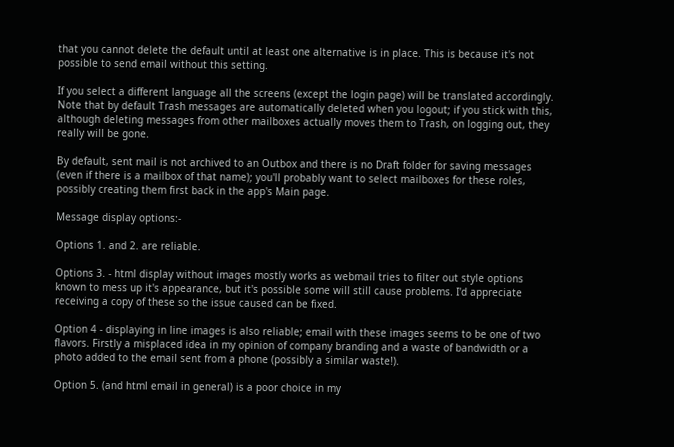that you cannot delete the default until at least one alternative is in place. This is because it's not possible to send email without this setting.

If you select a different language all the screens (except the login page) will be translated accordingly. Note that by default Trash messages are automatically deleted when you logout; if you stick with this, although deleting messages from other mailboxes actually moves them to Trash, on logging out, they really will be gone.

By default, sent mail is not archived to an Outbox and there is no Draft folder for saving messages (even if there is a mailbox of that name); you'll probably want to select mailboxes for these roles, possibly creating them first back in the app's Main page.

Message display options:-

Options 1. and 2. are reliable.

Options 3. - html display without images mostly works as webmail tries to filter out style options known to mess up it's appearance, but it's possible some will still cause problems. I'd appreciate receiving a copy of these so the issue caused can be fixed.

Option 4 - displaying in line images is also reliable; email with these images seems to be one of two flavors. Firstly a misplaced idea in my opinion of company branding and a waste of bandwidth or a photo added to the email sent from a phone (possibly a similar waste!).

Option 5. (and html email in general) is a poor choice in my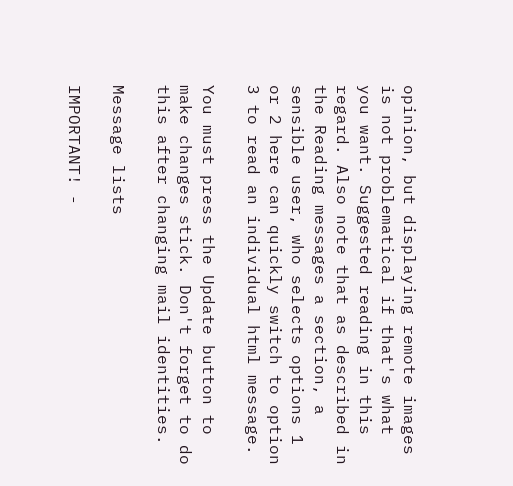opinion, but displaying remote images is not problematical if that's what you want. Suggested reading in this regard. Also note that as described in the Reading messages a section, a sensible user, who selects options 1 or 2 here can quickly switch to option 3 to read an individual html message.

You must press the Update button to make changes stick. Don't forget to do this after changing mail identities.

Message lists

IMPORTANT! -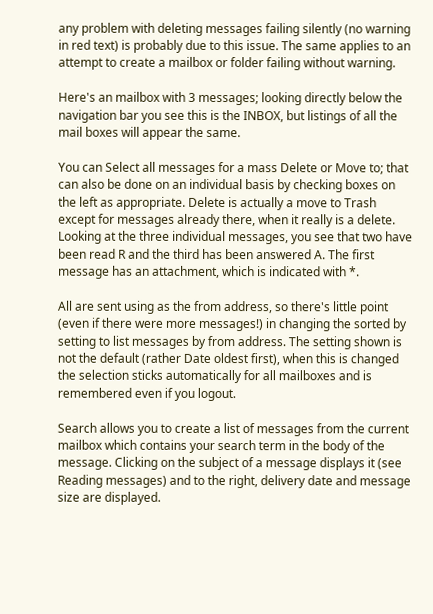any problem with deleting messages failing silently (no warning in red text) is probably due to this issue. The same applies to an attempt to create a mailbox or folder failing without warning.

Here's an mailbox with 3 messages; looking directly below the navigation bar you see this is the INBOX, but listings of all the mail boxes will appear the same.

You can Select all messages for a mass Delete or Move to; that can also be done on an individual basis by checking boxes on the left as appropriate. Delete is actually a move to Trash except for messages already there, when it really is a delete. Looking at the three individual messages, you see that two have been read R and the third has been answered A. The first message has an attachment, which is indicated with *.

All are sent using as the from address, so there's little point (even if there were more messages!) in changing the sorted by setting to list messages by from address. The setting shown is not the default (rather Date oldest first), when this is changed the selection sticks automatically for all mailboxes and is remembered even if you logout.

Search allows you to create a list of messages from the current mailbox which contains your search term in the body of the message. Clicking on the subject of a message displays it (see Reading messages) and to the right, delivery date and message size are displayed.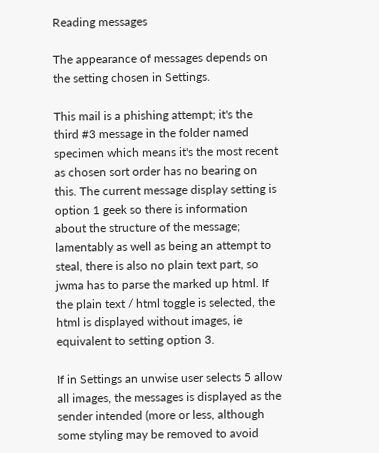Reading messages

The appearance of messages depends on the setting chosen in Settings.

This mail is a phishing attempt; it's the third #3 message in the folder named specimen which means it's the most recent as chosen sort order has no bearing on this. The current message display setting is option 1 geek so there is information about the structure of the message; lamentably as well as being an attempt to steal, there is also no plain text part, so jwma has to parse the marked up html. If the plain text / html toggle is selected, the html is displayed without images, ie equivalent to setting option 3.

If in Settings an unwise user selects 5 allow all images, the messages is displayed as the sender intended (more or less, although some styling may be removed to avoid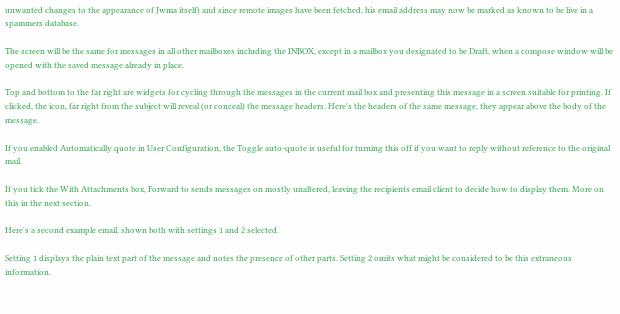unwanted changes to the appearance of Jwma itself) and since remote images have been fetched, his email address may now be marked as known to be live in a spammers database.

The screen will be the same for messages in all other mailboxes including the INBOX, except in a mailbox you designated to be Draft, when a compose window will be opened with the saved message already in place.

Top and bottom to the far right are widgets for cycling through the messages in the current mail box and presenting this message in a screen suitable for printing. If clicked, the icon, far right from the subject will reveal (or conceal) the message headers. Here's the headers of the same message, they appear above the body of the message.

If you enabled Automatically quote in User Configuration, the Toggle auto-quote is useful for turning this off if you want to reply without reference to the original mail.

If you tick the With Attachments box, Forward to sends messages on mostly unaltered, leaving the recipients email client to decide how to display them. More on this in the next section.

Here's a second example email, shown both with settings 1 and 2 selected.

Setting 1 displays the plain text part of the message and notes the presence of other parts. Setting 2 omits what might be considered to be this extraneous information.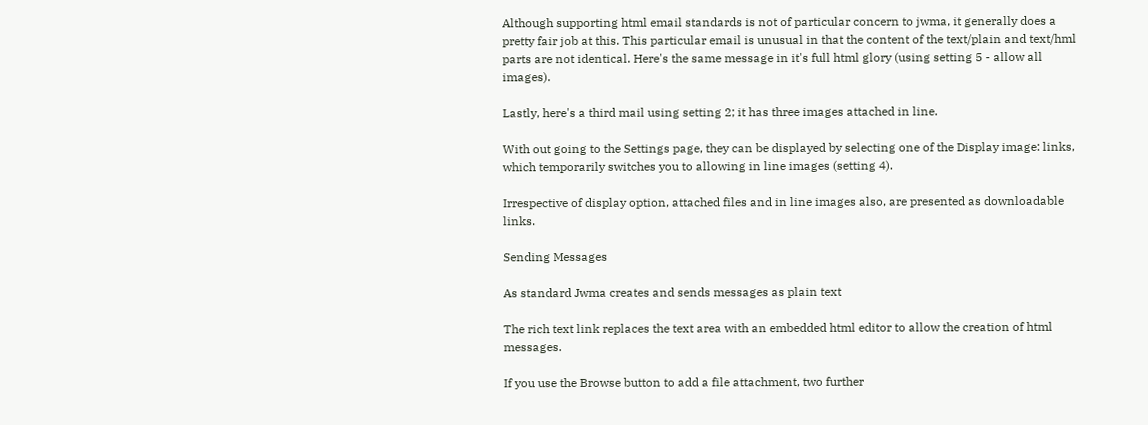Although supporting html email standards is not of particular concern to jwma, it generally does a pretty fair job at this. This particular email is unusual in that the content of the text/plain and text/hml parts are not identical. Here's the same message in it's full html glory (using setting 5 - allow all images).

Lastly, here's a third mail using setting 2; it has three images attached in line.

With out going to the Settings page, they can be displayed by selecting one of the Display image: links, which temporarily switches you to allowing in line images (setting 4).

Irrespective of display option, attached files and in line images also, are presented as downloadable links.

Sending Messages

As standard Jwma creates and sends messages as plain text

The rich text link replaces the text area with an embedded html editor to allow the creation of html messages.

If you use the Browse button to add a file attachment, two further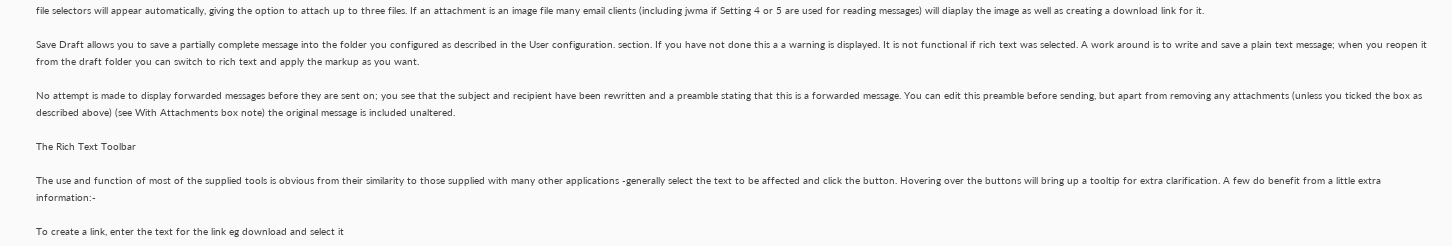file selectors will appear automatically, giving the option to attach up to three files. If an attachment is an image file many email clients (including jwma if Setting 4 or 5 are used for reading messages) will diaplay the image as well as creating a download link for it.

Save Draft allows you to save a partially complete message into the folder you configured as described in the User configuration. section. If you have not done this a a warning is displayed. It is not functional if rich text was selected. A work around is to write and save a plain text message; when you reopen it from the draft folder you can switch to rich text and apply the markup as you want.

No attempt is made to display forwarded messages before they are sent on; you see that the subject and recipient have been rewritten and a preamble stating that this is a forwarded message. You can edit this preamble before sending, but apart from removing any attachments (unless you ticked the box as described above) (see With Attachments box note) the original message is included unaltered.

The Rich Text Toolbar

The use and function of most of the supplied tools is obvious from their similarity to those supplied with many other applications -generally select the text to be affected and click the button. Hovering over the buttons will bring up a tooltip for extra clarification. A few do benefit from a little extra information:-

To create a link, enter the text for the link eg download and select it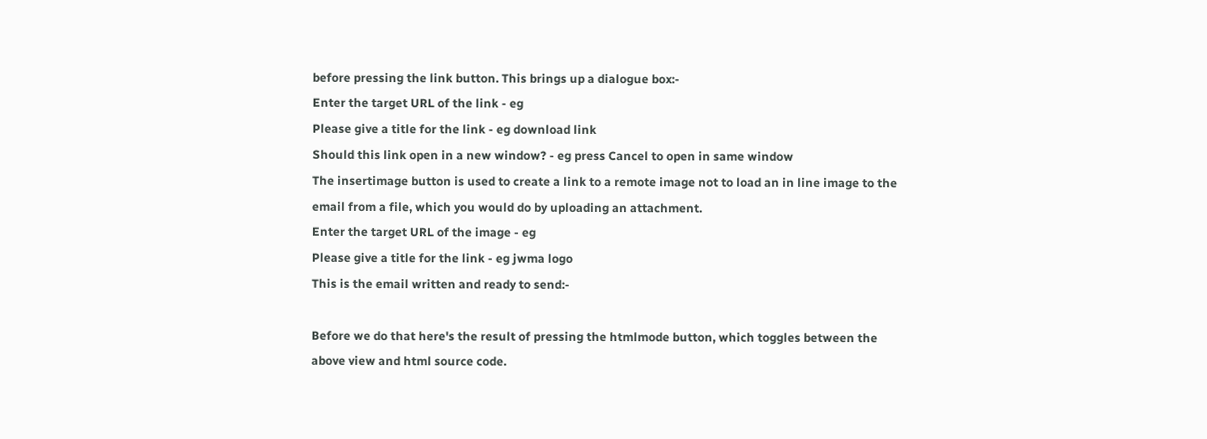before pressing the link button. This brings up a dialogue box:-
Enter the target URL of the link - eg
Please give a title for the link - eg download link
Should this link open in a new window? - eg press Cancel to open in same window
The insertimage button is used to create a link to a remote image not to load an in line image to the email from a file, which you would do by uploading an attachment.
Enter the target URL of the image - eg
Please give a title for the link - eg jwma logo
This is the email written and ready to send:-

Before we do that here's the result of pressing the htmlmode button, which toggles between the above view and html source code.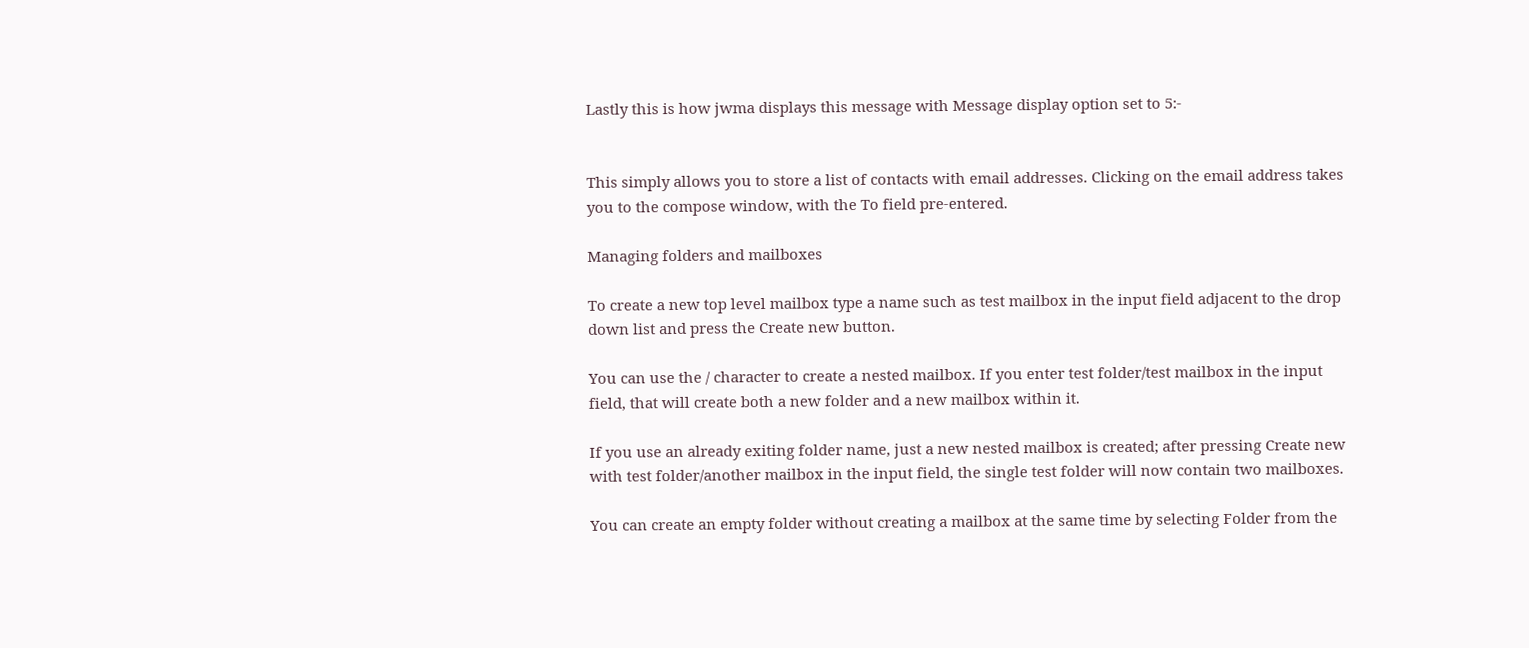Lastly this is how jwma displays this message with Message display option set to 5:-


This simply allows you to store a list of contacts with email addresses. Clicking on the email address takes you to the compose window, with the To field pre-entered.

Managing folders and mailboxes

To create a new top level mailbox type a name such as test mailbox in the input field adjacent to the drop down list and press the Create new button.

You can use the / character to create a nested mailbox. If you enter test folder/test mailbox in the input field, that will create both a new folder and a new mailbox within it.

If you use an already exiting folder name, just a new nested mailbox is created; after pressing Create new with test folder/another mailbox in the input field, the single test folder will now contain two mailboxes.

You can create an empty folder without creating a mailbox at the same time by selecting Folder from the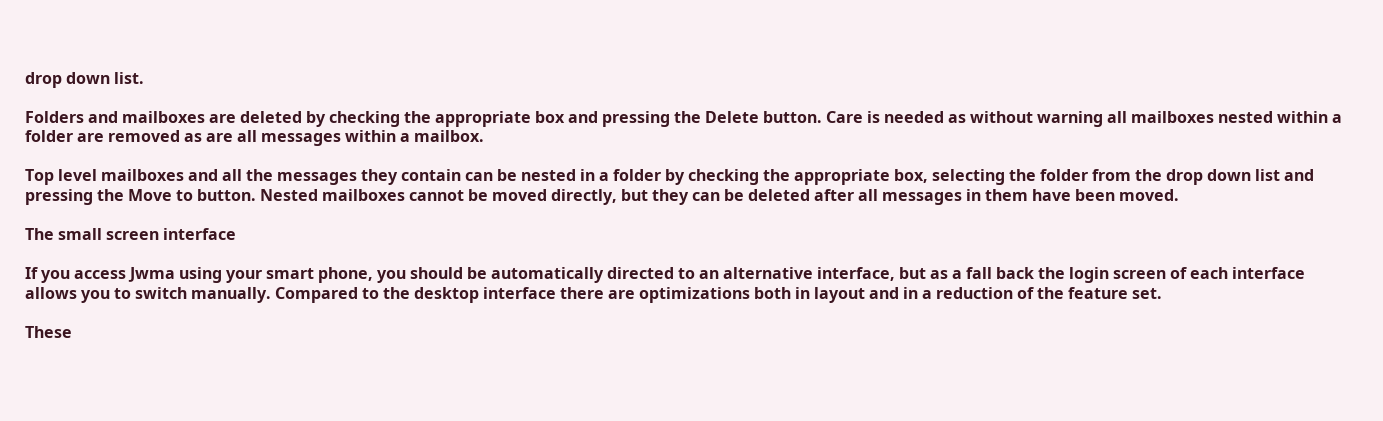drop down list.

Folders and mailboxes are deleted by checking the appropriate box and pressing the Delete button. Care is needed as without warning all mailboxes nested within a folder are removed as are all messages within a mailbox.

Top level mailboxes and all the messages they contain can be nested in a folder by checking the appropriate box, selecting the folder from the drop down list and pressing the Move to button. Nested mailboxes cannot be moved directly, but they can be deleted after all messages in them have been moved.

The small screen interface

If you access Jwma using your smart phone, you should be automatically directed to an alternative interface, but as a fall back the login screen of each interface allows you to switch manually. Compared to the desktop interface there are optimizations both in layout and in a reduction of the feature set.

These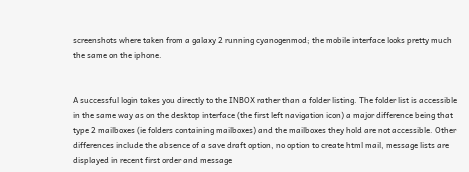screenshots where taken from a galaxy 2 running cyanogenmod; the mobile interface looks pretty much the same on the iphone.


A successful login takes you directly to the INBOX rather than a folder listing. The folder list is accessible in the same way as on the desktop interface (the first left navigation icon) a major difference being that type 2 mailboxes (ie folders containing mailboxes) and the mailboxes they hold are not accessible. Other differences include the absence of a save draft option, no option to create html mail, message lists are displayed in recent first order and message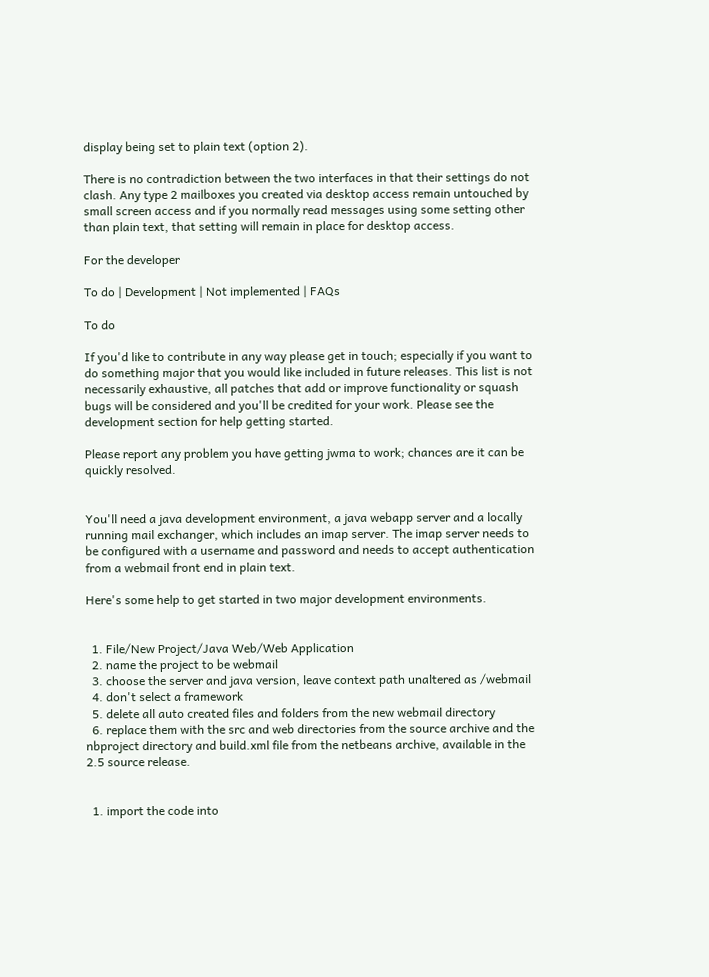display being set to plain text (option 2).

There is no contradiction between the two interfaces in that their settings do not clash. Any type 2 mailboxes you created via desktop access remain untouched by small screen access and if you normally read messages using some setting other than plain text, that setting will remain in place for desktop access.

For the developer

To do | Development | Not implemented | FAQs

To do

If you'd like to contribute in any way please get in touch; especially if you want to do something major that you would like included in future releases. This list is not necessarily exhaustive, all patches that add or improve functionality or squash bugs will be considered and you'll be credited for your work. Please see the development section for help getting started.

Please report any problem you have getting jwma to work; chances are it can be quickly resolved.


You'll need a java development environment, a java webapp server and a locally running mail exchanger, which includes an imap server. The imap server needs to be configured with a username and password and needs to accept authentication from a webmail front end in plain text.

Here's some help to get started in two major development environments.


  1. File/New Project/Java Web/Web Application
  2. name the project to be webmail
  3. choose the server and java version, leave context path unaltered as /webmail
  4. don't select a framework
  5. delete all auto created files and folders from the new webmail directory
  6. replace them with the src and web directories from the source archive and the nbproject directory and build.xml file from the netbeans archive, available in the 2.5 source release.


  1. import the code into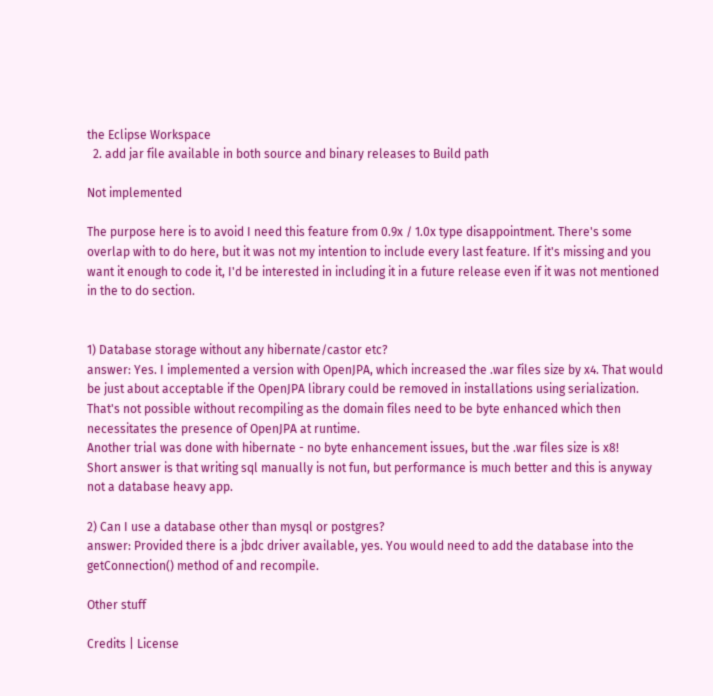the Eclipse Workspace
  2. add jar file available in both source and binary releases to Build path

Not implemented

The purpose here is to avoid I need this feature from 0.9x / 1.0x type disappointment. There's some overlap with to do here, but it was not my intention to include every last feature. If it's missing and you want it enough to code it, I'd be interested in including it in a future release even if it was not mentioned in the to do section.


1) Database storage without any hibernate/castor etc?
answer: Yes. I implemented a version with OpenJPA, which increased the .war files size by x4. That would be just about acceptable if the OpenJPA library could be removed in installations using serialization. That's not possible without recompiling as the domain files need to be byte enhanced which then necessitates the presence of OpenJPA at runtime.
Another trial was done with hibernate - no byte enhancement issues, but the .war files size is x8!
Short answer is that writing sql manually is not fun, but performance is much better and this is anyway not a database heavy app.

2) Can I use a database other than mysql or postgres?
answer: Provided there is a jbdc driver available, yes. You would need to add the database into the getConnection() method of and recompile.

Other stuff

Credits | License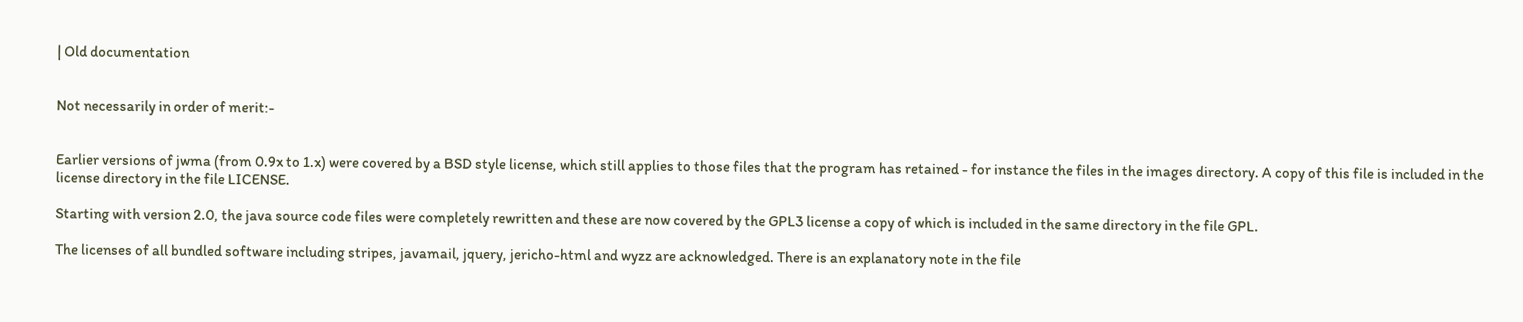| Old documentation


Not necessarily in order of merit:-


Earlier versions of jwma (from 0.9x to 1.x) were covered by a BSD style license, which still applies to those files that the program has retained - for instance the files in the images directory. A copy of this file is included in the license directory in the file LICENSE.

Starting with version 2.0, the java source code files were completely rewritten and these are now covered by the GPL3 license a copy of which is included in the same directory in the file GPL.

The licenses of all bundled software including stripes, javamail, jquery, jericho-html and wyzz are acknowledged. There is an explanatory note in the file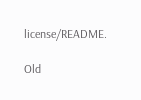license/README.

Old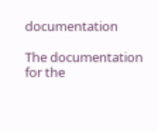documentation

The documentation for the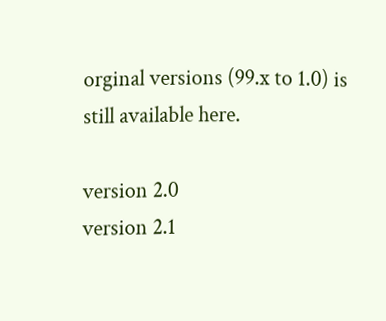orginal versions (99.x to 1.0) is still available here.

version 2.0
version 2.1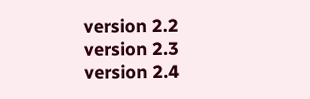version 2.2
version 2.3
version 2.4